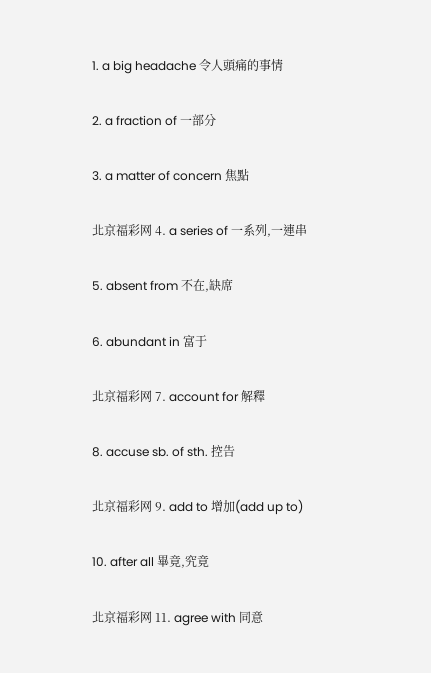1. a big headache 令人頭痛的事情

2. a fraction of 一部分

3. a matter of concern 焦點

北京福彩网 4. a series of 一系列,一連串

5. absent from 不在,缺席

6. abundant in 富于

北京福彩网 7. account for 解釋

8. accuse sb. of sth. 控告

北京福彩网 9. add to 增加(add up to)

10. after all 畢竟,究竟

北京福彩网 11. agree with 同意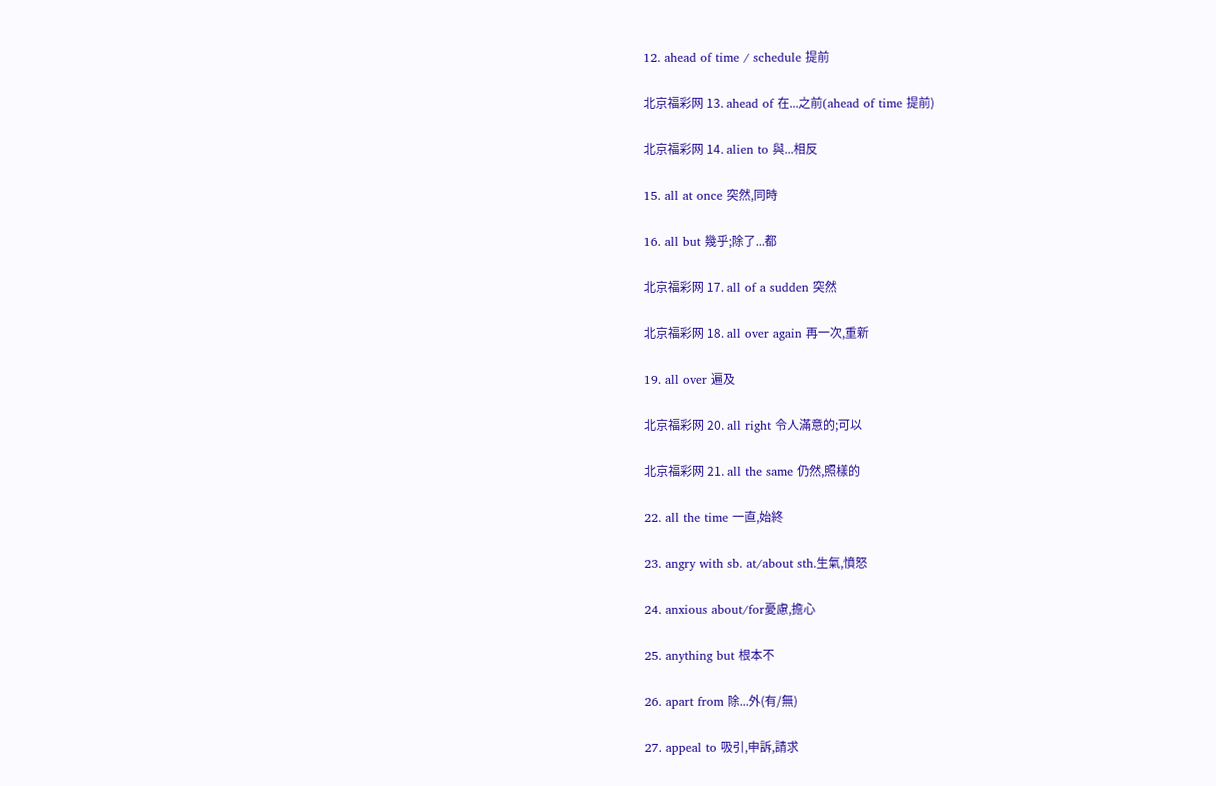12. ahead of time / schedule 提前

北京福彩网 13. ahead of 在...之前(ahead of time 提前)

北京福彩网 14. alien to 與...相反

15. all at once 突然,同時

16. all but 幾乎;除了...都

北京福彩网 17. all of a sudden 突然

北京福彩网 18. all over again 再一次,重新

19. all over 遍及

北京福彩网 20. all right 令人滿意的;可以

北京福彩网 21. all the same 仍然,照樣的

22. all the time 一直,始終

23. angry with sb. at/about sth.生氣,憤怒

24. anxious about/for憂慮,擔心

25. anything but 根本不

26. apart from 除...外(有/無)

27. appeal to 吸引,申訴,請求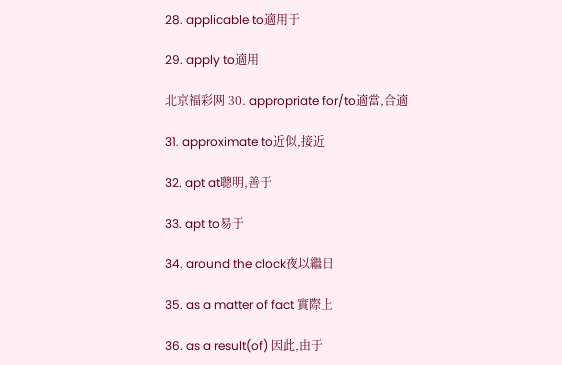28. applicable to適用于

29. apply to適用

北京福彩网 30. appropriate for/to適當,合適

31. approximate to近似,接近

32. apt at聰明,善于

33. apt to易于

34. around the clock夜以繼日

35. as a matter of fact 實際上

36. as a result(of) 因此,由于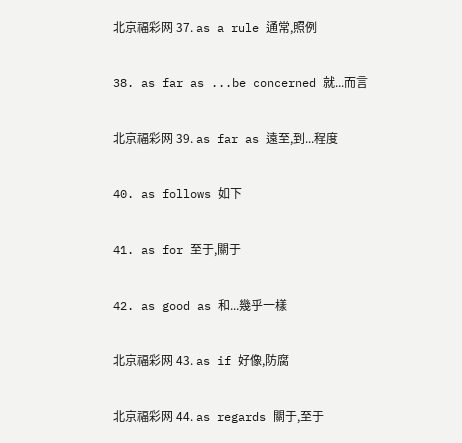北京福彩网 37. as a rule 通常,照例

38. as far as ...be concerned 就...而言

北京福彩网 39. as far as 遠至,到...程度

40. as follows 如下

41. as for 至于,關于

42. as good as 和...幾乎一樣

北京福彩网 43. as if 好像,防腐

北京福彩网 44. as regards 關于,至于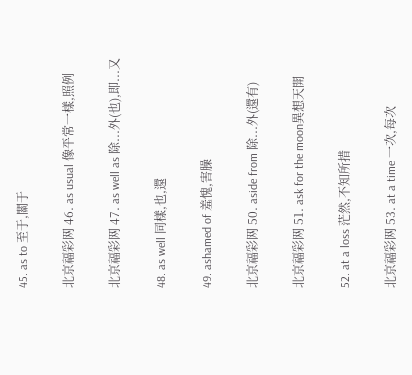45. as to 至于,關于

北京福彩网 46. as usual 像平常一樣,照例

北京福彩网 47. as well as 除...外(也),即...又

48. as well 同樣,也,還

49. ashamed of 羞愧,害臊

北京福彩网 50. aside from 除...外(還有)

北京福彩网 51. ask for the moon異想天開

52. at a loss 茫然,不知所措

北京福彩网 53. at a time 一次,每次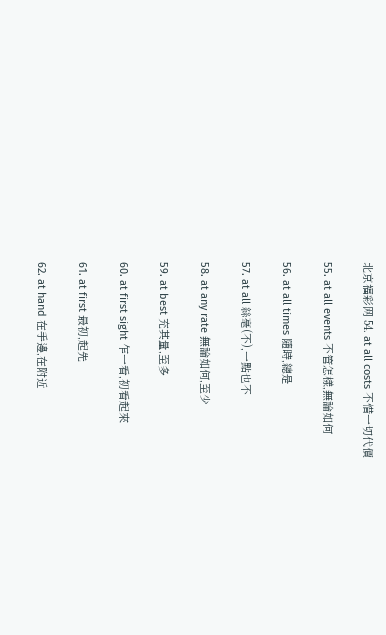北京福彩网 54. at all costs 不惜一切代價

55. at all events 不管怎樣,無論如何

56. at all times 隨時,總是

57. at all 絲毫(不),一點也不

58. at any rate 無論如何,至少

59. at best 充其量,至多

60. at first sight 乍一看,初看起來

61. at first 最初,起先

62. at hand 在手邊,在附近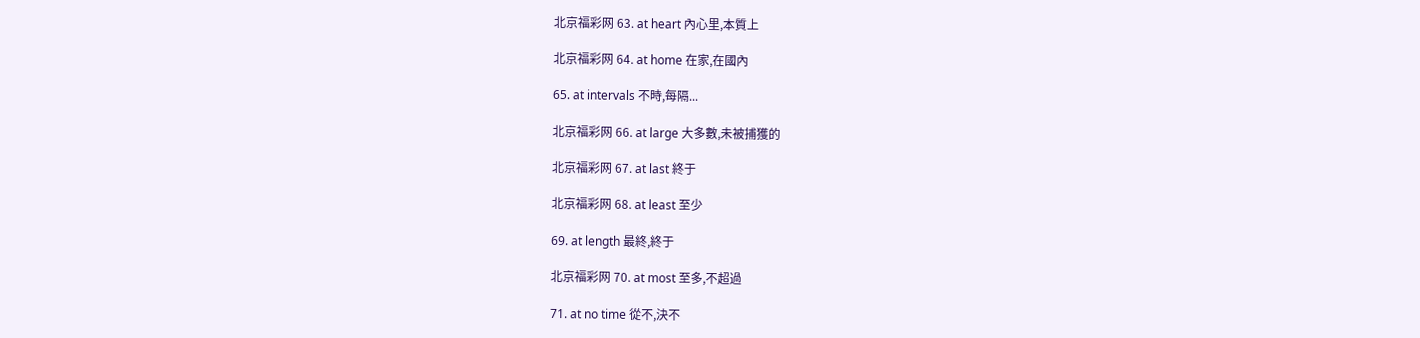北京福彩网 63. at heart 內心里,本質上

北京福彩网 64. at home 在家,在國內

65. at intervals 不時,每隔...

北京福彩网 66. at large 大多數,未被捕獲的

北京福彩网 67. at last 終于

北京福彩网 68. at least 至少

69. at length 最終,終于

北京福彩网 70. at most 至多,不超過

71. at no time 從不,決不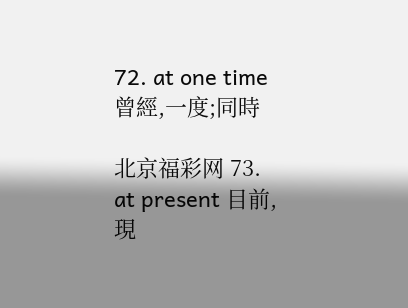72. at one time 曾經,一度;同時

北京福彩网 73. at present 目前,現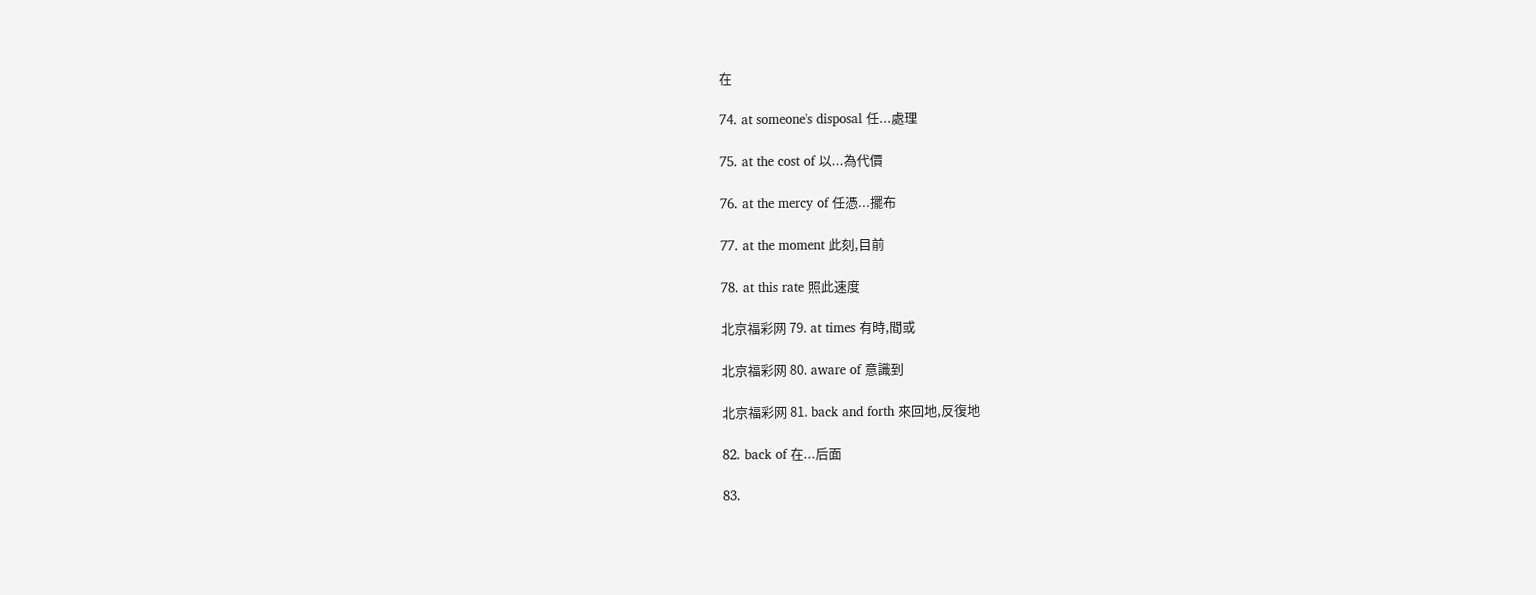在

74. at someone's disposal 任...處理

75. at the cost of 以...為代價

76. at the mercy of 任憑...擺布

77. at the moment 此刻,目前

78. at this rate 照此速度

北京福彩网 79. at times 有時,間或

北京福彩网 80. aware of 意識到

北京福彩网 81. back and forth 來回地,反復地

82. back of 在...后面

83.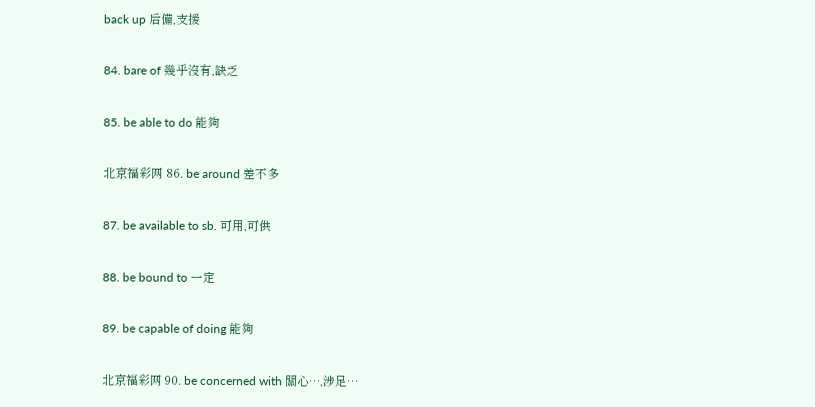back up 后備,支援

84. bare of 幾乎沒有,缺乏

85. be able to do 能夠

北京福彩网 86. be around 差不多

87. be available to sb. 可用,可供

88. be bound to 一定

89. be capable of doing 能夠

北京福彩网 90. be concerned with 關心…,涉足…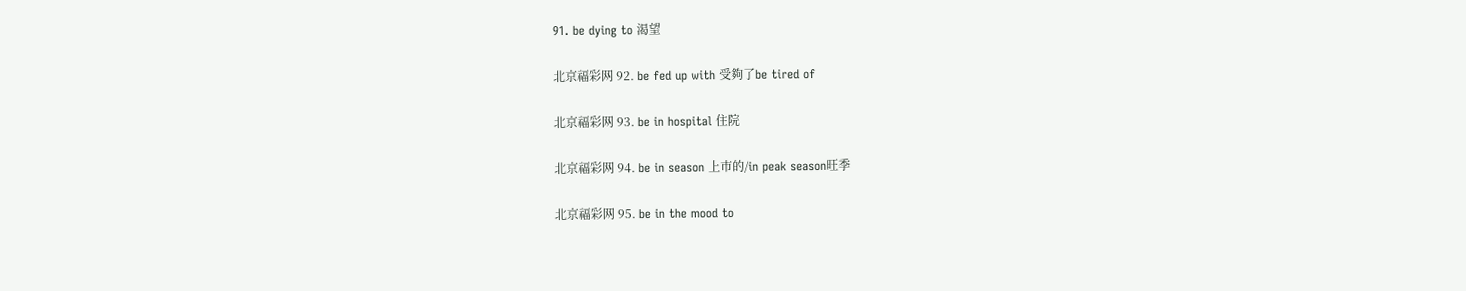91. be dying to 渴望

北京福彩网 92. be fed up with 受夠了be tired of

北京福彩网 93. be in hospital 住院

北京福彩网 94. be in season 上市的/in peak season旺季

北京福彩网 95. be in the mood to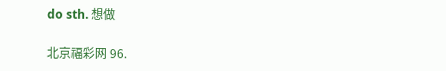do sth. 想做

北京福彩网 96.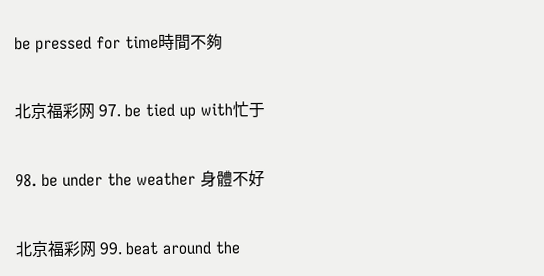be pressed for time時間不夠

北京福彩网 97. be tied up with忙于

98. be under the weather 身體不好

北京福彩网 99. beat around the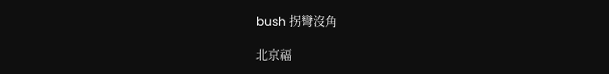bush 拐彎沒角

北京福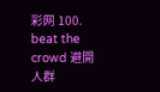彩网 100. beat the crowd 避開人群